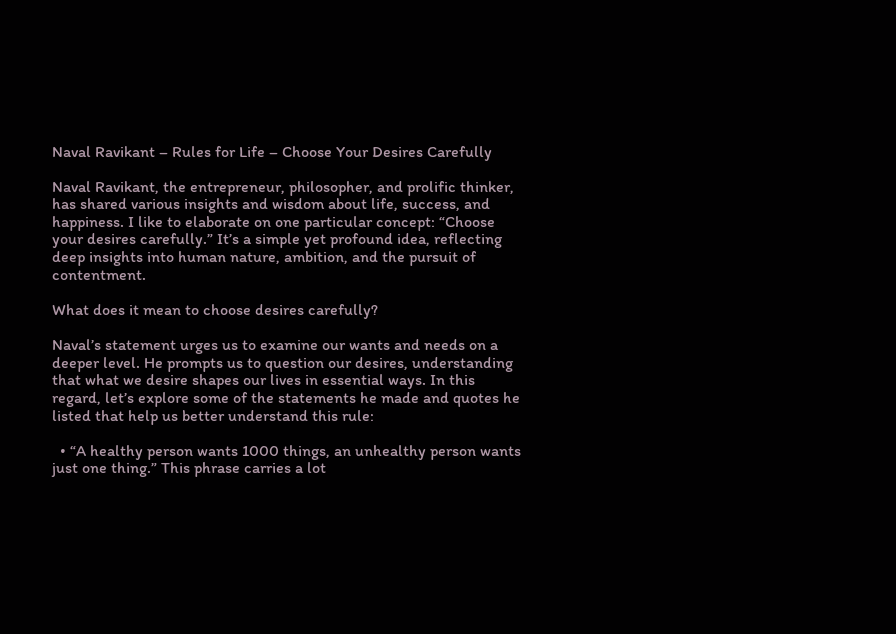Naval Ravikant – Rules for Life – Choose Your Desires Carefully

Naval Ravikant, the entrepreneur, philosopher, and prolific thinker, has shared various insights and wisdom about life, success, and happiness. I like to elaborate on one particular concept: “Choose your desires carefully.” It’s a simple yet profound idea, reflecting deep insights into human nature, ambition, and the pursuit of contentment.

What does it mean to choose desires carefully?

Naval’s statement urges us to examine our wants and needs on a deeper level. He prompts us to question our desires, understanding that what we desire shapes our lives in essential ways. In this regard, let’s explore some of the statements he made and quotes he listed that help us better understand this rule:

  • “A healthy person wants 1000 things, an unhealthy person wants just one thing.” This phrase carries a lot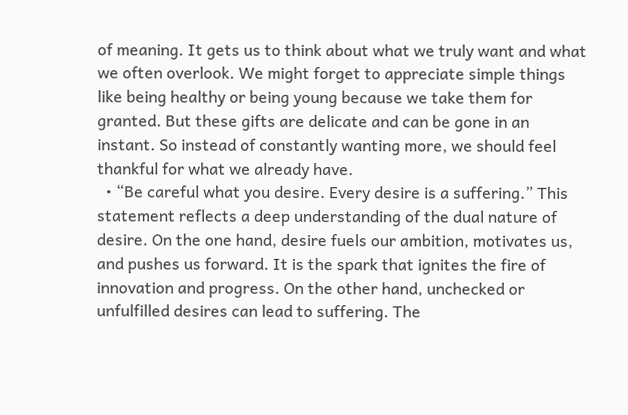of meaning. It gets us to think about what we truly want and what we often overlook. We might forget to appreciate simple things like being healthy or being young because we take them for granted. But these gifts are delicate and can be gone in an instant. So instead of constantly wanting more, we should feel thankful for what we already have.
  • “Be careful what you desire. Every desire is a suffering.” This statement reflects a deep understanding of the dual nature of desire. On the one hand, desire fuels our ambition, motivates us, and pushes us forward. It is the spark that ignites the fire of innovation and progress. On the other hand, unchecked or unfulfilled desires can lead to suffering. The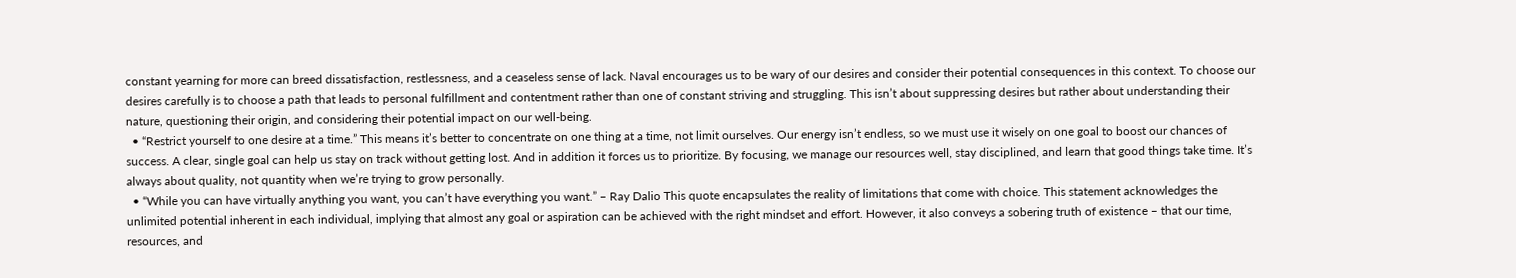constant yearning for more can breed dissatisfaction, restlessness, and a ceaseless sense of lack. Naval encourages us to be wary of our desires and consider their potential consequences in this context. To choose our desires carefully is to choose a path that leads to personal fulfillment and contentment rather than one of constant striving and struggling. This isn’t about suppressing desires but rather about understanding their nature, questioning their origin, and considering their potential impact on our well-being.
  • “Restrict yourself to one desire at a time.” This means it’s better to concentrate on one thing at a time, not limit ourselves. Our energy isn’t endless, so we must use it wisely on one goal to boost our chances of success. A clear, single goal can help us stay on track without getting lost. And in addition it forces us to prioritize. By focusing, we manage our resources well, stay disciplined, and learn that good things take time. It’s always about quality, not quantity when we’re trying to grow personally.
  • “While you can have virtually anything you want, you can’t have everything you want.” – Ray Dalio This quote encapsulates the reality of limitations that come with choice. This statement acknowledges the unlimited potential inherent in each individual, implying that almost any goal or aspiration can be achieved with the right mindset and effort. However, it also conveys a sobering truth of existence – that our time, resources, and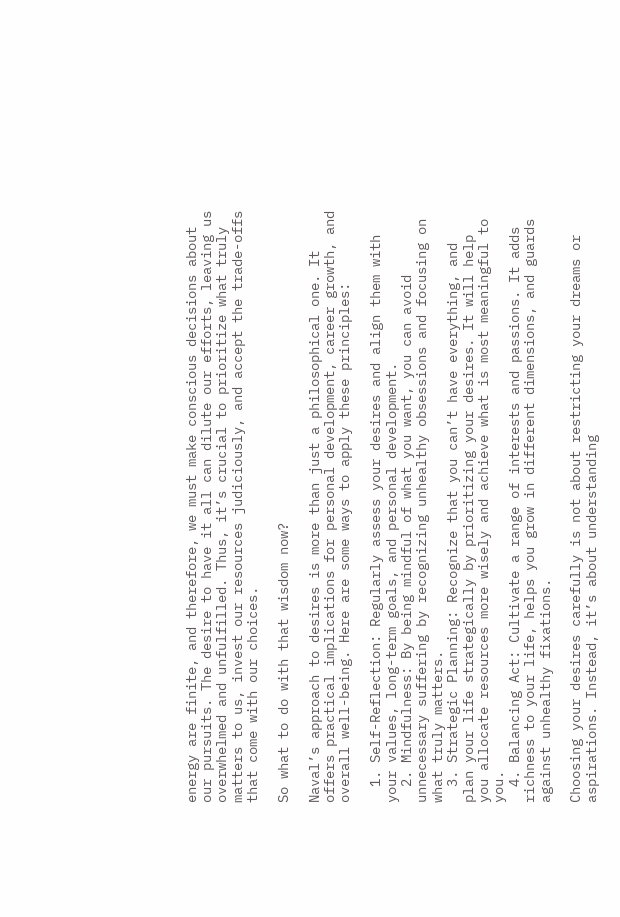energy are finite, and therefore, we must make conscious decisions about our pursuits. The desire to have it all can dilute our efforts, leaving us overwhelmed and unfulfilled. Thus, it’s crucial to prioritize what truly matters to us, invest our resources judiciously, and accept the trade-offs that come with our choices.

So what to do with that wisdom now?

Naval’s approach to desires is more than just a philosophical one. It offers practical implications for personal development, career growth, and overall well-being. Here are some ways to apply these principles:

  1. Self-Reflection: Regularly assess your desires and align them with your values, long-term goals, and personal development.
  2. Mindfulness: By being mindful of what you want, you can avoid unnecessary suffering by recognizing unhealthy obsessions and focusing on what truly matters.
  3. Strategic Planning: Recognize that you can’t have everything, and plan your life strategically by prioritizing your desires. It will help you allocate resources more wisely and achieve what is most meaningful to you.
  4. Balancing Act: Cultivate a range of interests and passions. It adds richness to your life, helps you grow in different dimensions, and guards against unhealthy fixations.

Choosing your desires carefully is not about restricting your dreams or aspirations. Instead, it’s about understanding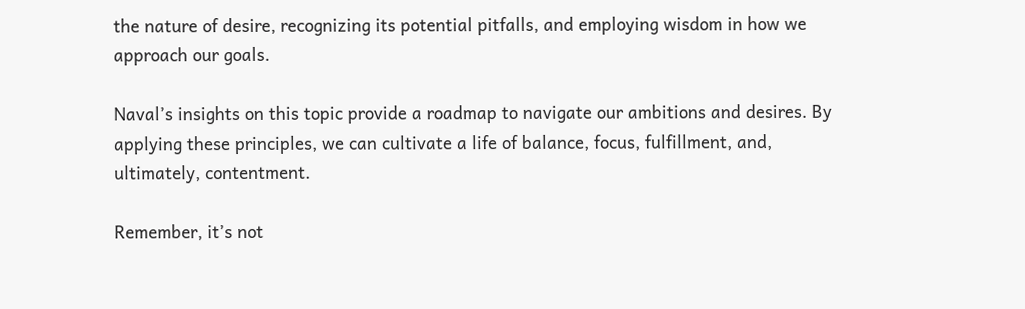the nature of desire, recognizing its potential pitfalls, and employing wisdom in how we approach our goals.

Naval’s insights on this topic provide a roadmap to navigate our ambitions and desires. By applying these principles, we can cultivate a life of balance, focus, fulfillment, and, ultimately, contentment.

Remember, it’s not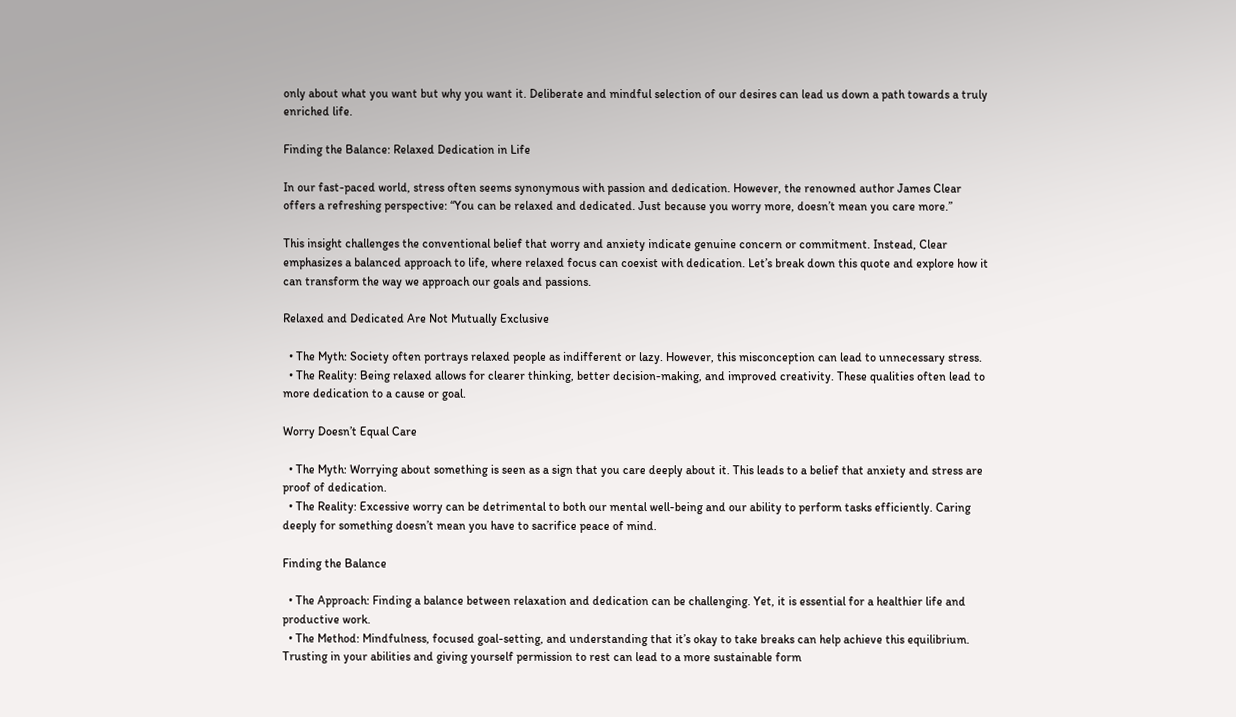only about what you want but why you want it. Deliberate and mindful selection of our desires can lead us down a path towards a truly enriched life.

Finding the Balance: Relaxed Dedication in Life

In our fast-paced world, stress often seems synonymous with passion and dedication. However, the renowned author James Clear offers a refreshing perspective: “You can be relaxed and dedicated. Just because you worry more, doesn’t mean you care more.”

This insight challenges the conventional belief that worry and anxiety indicate genuine concern or commitment. Instead, Clear emphasizes a balanced approach to life, where relaxed focus can coexist with dedication. Let’s break down this quote and explore how it can transform the way we approach our goals and passions.

Relaxed and Dedicated Are Not Mutually Exclusive

  • The Myth: Society often portrays relaxed people as indifferent or lazy. However, this misconception can lead to unnecessary stress.
  • The Reality: Being relaxed allows for clearer thinking, better decision-making, and improved creativity. These qualities often lead to more dedication to a cause or goal.

Worry Doesn’t Equal Care

  • The Myth: Worrying about something is seen as a sign that you care deeply about it. This leads to a belief that anxiety and stress are proof of dedication.
  • The Reality: Excessive worry can be detrimental to both our mental well-being and our ability to perform tasks efficiently. Caring deeply for something doesn’t mean you have to sacrifice peace of mind.

Finding the Balance

  • The Approach: Finding a balance between relaxation and dedication can be challenging. Yet, it is essential for a healthier life and productive work.
  • The Method: Mindfulness, focused goal-setting, and understanding that it’s okay to take breaks can help achieve this equilibrium. Trusting in your abilities and giving yourself permission to rest can lead to a more sustainable form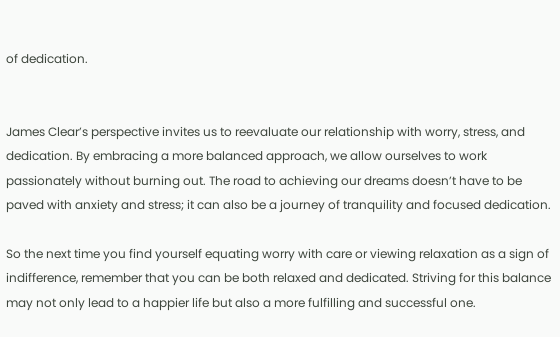of dedication.


James Clear’s perspective invites us to reevaluate our relationship with worry, stress, and dedication. By embracing a more balanced approach, we allow ourselves to work passionately without burning out. The road to achieving our dreams doesn’t have to be paved with anxiety and stress; it can also be a journey of tranquility and focused dedication.

So the next time you find yourself equating worry with care or viewing relaxation as a sign of indifference, remember that you can be both relaxed and dedicated. Striving for this balance may not only lead to a happier life but also a more fulfilling and successful one.